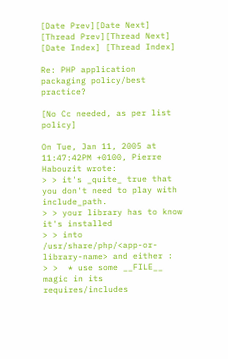[Date Prev][Date Next] [Thread Prev][Thread Next] [Date Index] [Thread Index]

Re: PHP application packaging policy/best practice?

[No Cc needed, as per list policy]

On Tue, Jan 11, 2005 at 11:47:42PM +0100, Pierre Habouzit wrote:
> > it's _quite_ true that you don't need to play with include_path.
> > your library has to know it's installed
> > into /usr/share/php/<app-or-library-name> and either :
> >  * use some __FILE__ magic in its requires/includes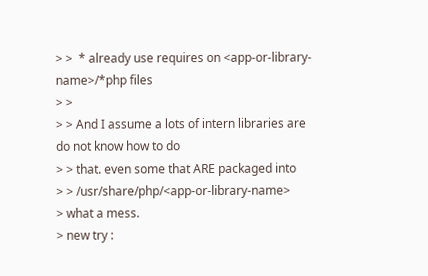> >  * already use requires on <app-or-library-name>/*php files
> >
> > And I assume a lots of intern libraries are do not know how to do
> > that. even some that ARE packaged into
> > /usr/share/php/<app-or-library-name>
> what a mess.
> new try :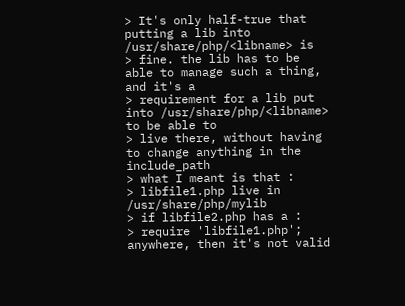> It's only half-true that putting a lib into /usr/share/php/<libname> is
> fine. the lib has to be able to manage such a thing, and it's a
> requirement for a lib put into /usr/share/php/<libname> to be able to
> live there, without having to change anything in the include_path
> what I meant is that :
> libfile1.php live in /usr/share/php/mylib
> if libfile2.php has a :
> require 'libfile1.php'; anywhere, then it's not valid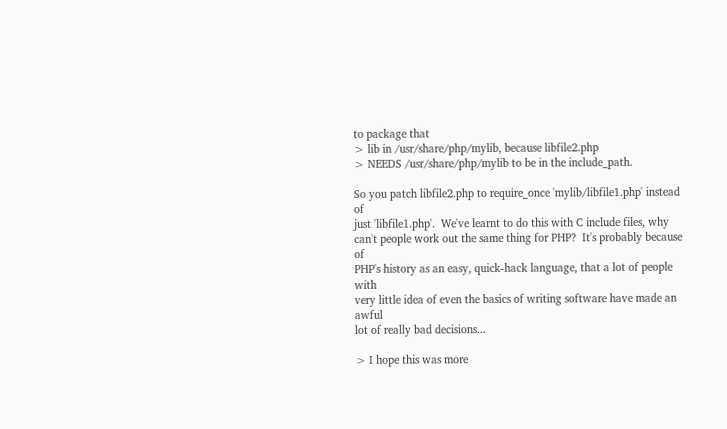to package that
> lib in /usr/share/php/mylib, because libfile2.php
> NEEDS /usr/share/php/mylib to be in the include_path.

So you patch libfile2.php to require_once 'mylib/libfile1.php' instead of
just 'libfile1.php'.  We've learnt to do this with C include files, why
can't people work out the same thing for PHP?  It's probably because of
PHP's history as an easy, quick-hack language, that a lot of people with
very little idea of even the basics of writing software have made an awful
lot of really bad decisions...

> I hope this was more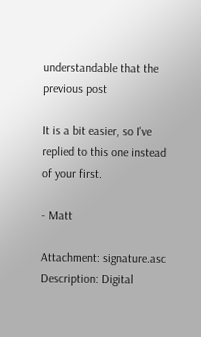understandable that the previous post

It is a bit easier, so I've replied to this one instead of your first.

- Matt

Attachment: signature.asc
Description: Digital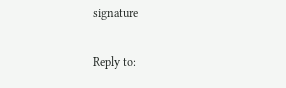signature

Reply to: